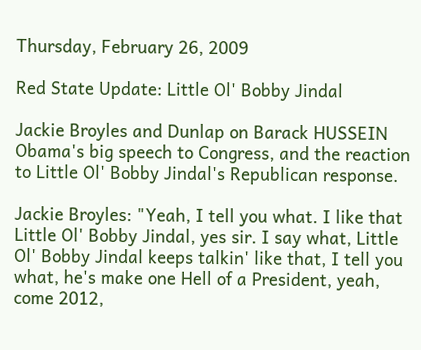Thursday, February 26, 2009

Red State Update: Little Ol' Bobby Jindal

Jackie Broyles and Dunlap on Barack HUSSEIN Obama's big speech to Congress, and the reaction to Little Ol' Bobby Jindal's Republican response.

Jackie Broyles: "Yeah, I tell you what. I like that Little Ol' Bobby Jindal, yes sir. I say what, Little Ol' Bobby Jindal keeps talkin' like that, I tell you what, he's make one Hell of a President, yeah, come 2012,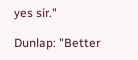yes sir."

Dunlap: "Better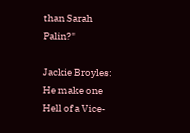than Sarah Palin?"

Jackie Broyles: He make one Hell of a Vice-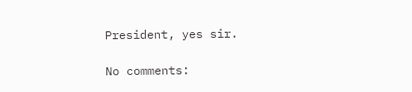President, yes sir.

No comments: